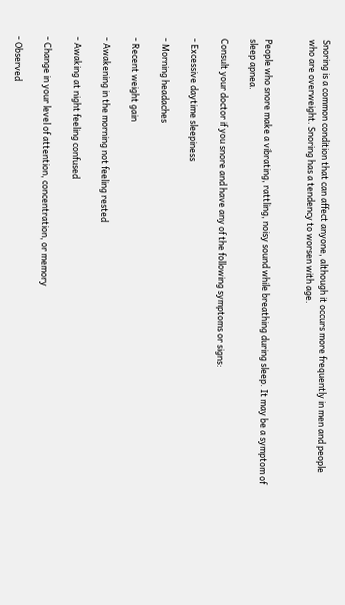Snoring is a common condition that can affect anyone, although it occurs more frequently in men and people who are overweight. Snoring has a tendency to worsen with age.


People who snore make a vibrating, rattling, noisy sound while breathing during sleep. It may be a symptom of sleep apnea.

Consult your doctor if you snore and have any of the following symptoms or signs:

- Excessive daytime sleepiness

- Morning headaches

- Recent weight gain

- Awakening in the morning not feeling rested

- Awaking at night feeling confused

- Change in your level of attention, concentration, or memory

- Observed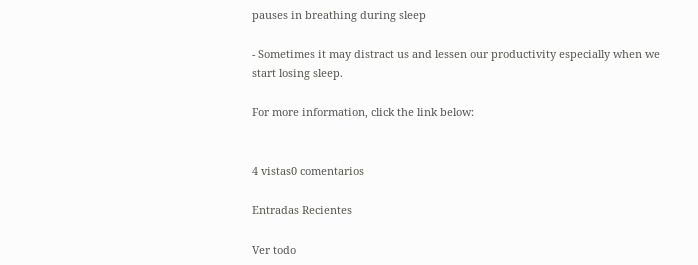pauses in breathing during sleep

- Sometimes it may distract us and lessen our productivity especially when we start losing sleep.

For more information, click the link below:


4 vistas0 comentarios

Entradas Recientes

Ver todo